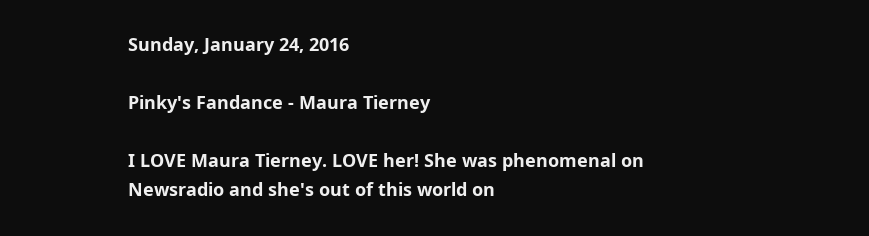Sunday, January 24, 2016

Pinky's Fandance - Maura Tierney

I LOVE Maura Tierney. LOVE her! She was phenomenal on Newsradio and she's out of this world on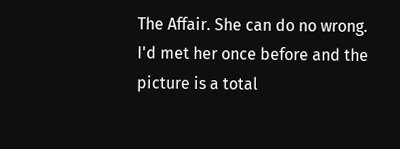The Affair. She can do no wrong.
I'd met her once before and the picture is a total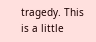tragedy. This is a little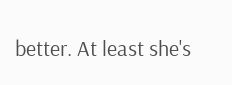better. At least she's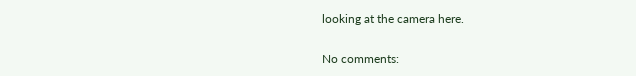looking at the camera here.

No comments: